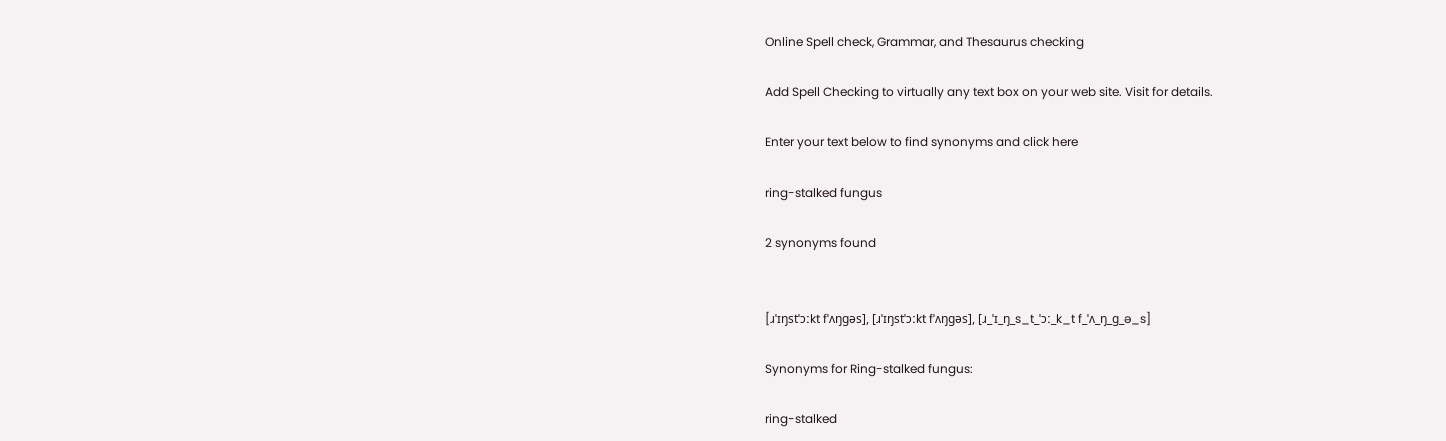Online Spell check, Grammar, and Thesaurus checking

Add Spell Checking to virtually any text box on your web site. Visit for details.

Enter your text below to find synonyms and click here

ring-stalked fungus

2 synonyms found


[ɹˈɪŋstˈɔːkt fˈʌŋɡəs], [ɹˈɪŋstˈɔːkt fˈʌŋɡəs], [ɹ_ˈɪ_ŋ_s_t_ˈɔː_k_t f_ˈʌ_ŋ_ɡ_ə_s]

Synonyms for Ring-stalked fungus:

ring-stalked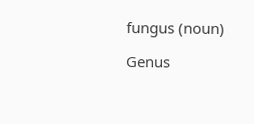fungus (noun)

Genus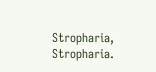Stropharia, Stropharia.